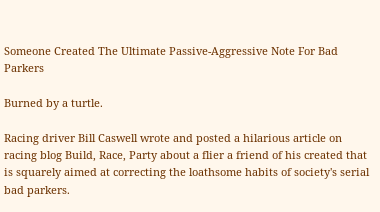Someone Created The Ultimate Passive-Aggressive Note For Bad Parkers

Burned by a turtle.

Racing driver Bill Caswell wrote and posted a hilarious article on racing blog Build, Race, Party about a flier a friend of his created that is squarely aimed at correcting the loathsome habits of society's serial bad parkers.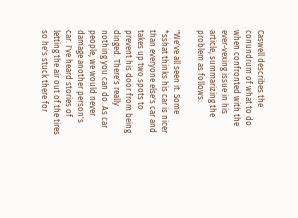Caswell describes the conundrum of what to do when confronted with the ever-vexing issue in his article, summarizing the problem as follows:

"We've all seen it. Some *sshat thinks his car is nicer than everyone else's car and takes up two spots to prevent his door from being dinged. There's really nothing you can do. As car people, we would never damage another person's car. I've heard stories of letting the air out of the tires so he's stuck there for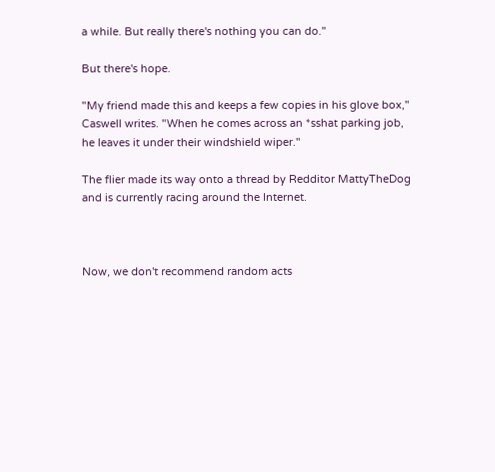a while. But really there's nothing you can do."

But there's hope.

"My friend made this and keeps a few copies in his glove box," Caswell writes. "When he comes across an *sshat parking job, he leaves it under their windshield wiper."

The flier made its way onto a thread by Redditor MattyTheDog and is currently racing around the Internet.



Now, we don't recommend random acts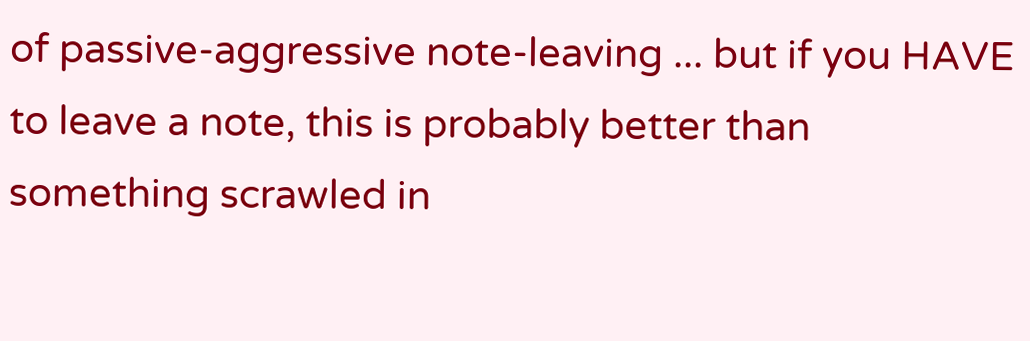of passive-aggressive note-leaving ... but if you HAVE to leave a note, this is probably better than something scrawled in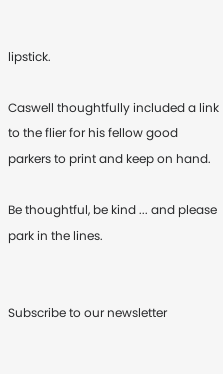lipstick.

Caswell thoughtfully included a link to the flier for his fellow good parkers to print and keep on hand.

Be thoughtful, be kind ... and please park in the lines.


Subscribe to our newsletter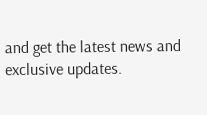and get the latest news and exclusive updates.